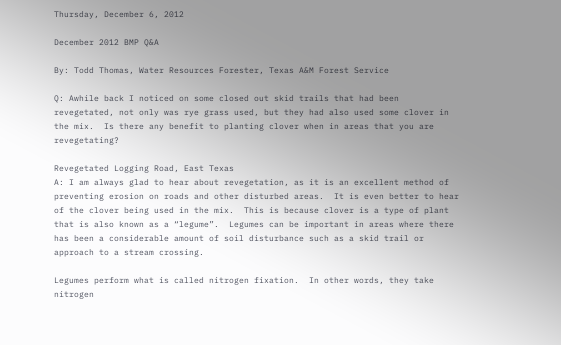Thursday, December 6, 2012

December 2012 BMP Q&A

By: Todd Thomas, Water Resources Forester, Texas A&M Forest Service

Q: Awhile back I noticed on some closed out skid trails that had been revegetated, not only was rye grass used, but they had also used some clover in the mix.  Is there any benefit to planting clover when in areas that you are revegetating?

Revegetated Logging Road, East Texas
A: I am always glad to hear about revegetation, as it is an excellent method of preventing erosion on roads and other disturbed areas.  It is even better to hear of the clover being used in the mix.  This is because clover is a type of plant that is also known as a “legume”.  Legumes can be important in areas where there has been a considerable amount of soil disturbance such as a skid trail or approach to a stream crossing.

Legumes perform what is called nitrogen fixation.  In other words, they take nitrogen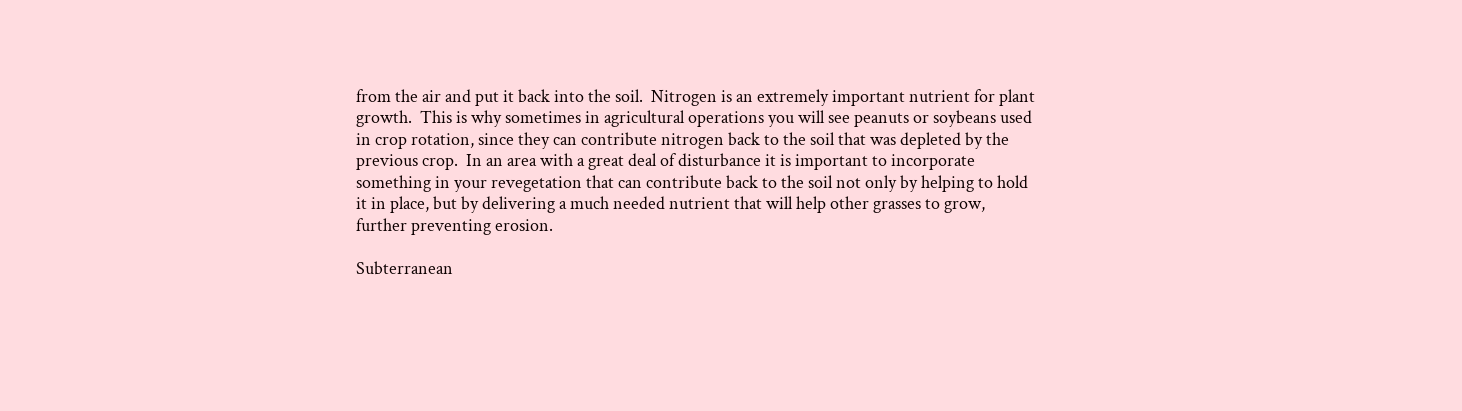from the air and put it back into the soil.  Nitrogen is an extremely important nutrient for plant growth.  This is why sometimes in agricultural operations you will see peanuts or soybeans used in crop rotation, since they can contribute nitrogen back to the soil that was depleted by the previous crop.  In an area with a great deal of disturbance it is important to incorporate something in your revegetation that can contribute back to the soil not only by helping to hold it in place, but by delivering a much needed nutrient that will help other grasses to grow, further preventing erosion.

Subterranean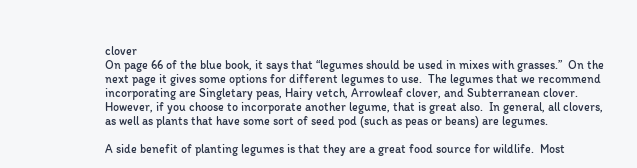clover
On page 66 of the blue book, it says that “legumes should be used in mixes with grasses.”  On the next page it gives some options for different legumes to use.  The legumes that we recommend incorporating are Singletary peas, Hairy vetch, Arrowleaf clover, and Subterranean clover.  However, if you choose to incorporate another legume, that is great also.  In general, all clovers, as well as plants that have some sort of seed pod (such as peas or beans) are legumes.

A side benefit of planting legumes is that they are a great food source for wildlife.  Most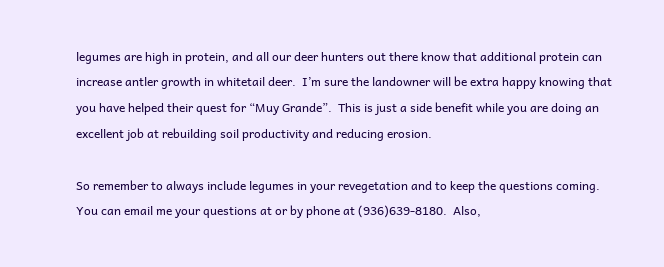legumes are high in protein, and all our deer hunters out there know that additional protein can increase antler growth in whitetail deer.  I’m sure the landowner will be extra happy knowing that you have helped their quest for “Muy Grande”.  This is just a side benefit while you are doing an excellent job at rebuilding soil productivity and reducing erosion.

So remember to always include legumes in your revegetation and to keep the questions coming.  You can email me your questions at or by phone at (936)639-8180.  Also,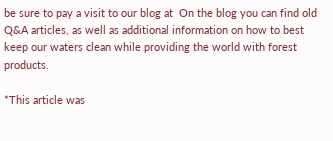be sure to pay a visit to our blog at  On the blog you can find old Q&A articles, as well as additional information on how to best keep our waters clean while providing the world with forest products.

*This article was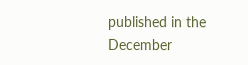published in the December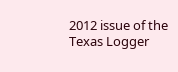2012 issue of the Texas Logger